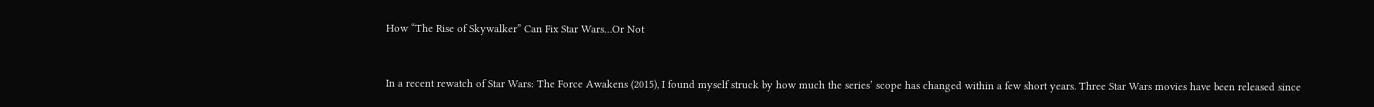How “The Rise of Skywalker” Can Fix Star Wars…Or Not


In a recent rewatch of Star Wars: The Force Awakens (2015), I found myself struck by how much the series’ scope has changed within a few short years. Three Star Wars movies have been released since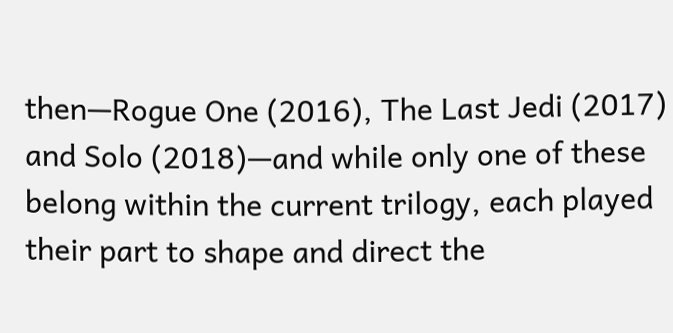then—Rogue One (2016), The Last Jedi (2017) and Solo (2018)—and while only one of these belong within the current trilogy, each played their part to shape and direct the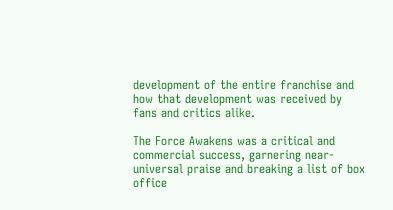development of the entire franchise and how that development was received by fans and critics alike.

The Force Awakens was a critical and commercial success, garnering near-universal praise and breaking a list of box office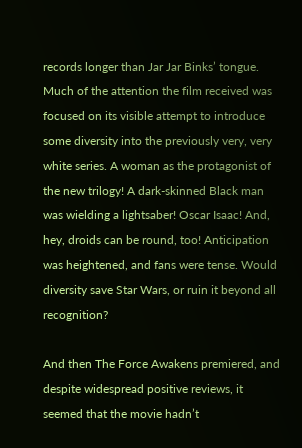records longer than Jar Jar Binks’ tongue. Much of the attention the film received was focused on its visible attempt to introduce some diversity into the previously very, very white series. A woman as the protagonist of the new trilogy! A dark-skinned Black man was wielding a lightsaber! Oscar Isaac! And, hey, droids can be round, too! Anticipation was heightened, and fans were tense. Would diversity save Star Wars, or ruin it beyond all recognition?

And then The Force Awakens premiered, and despite widespread positive reviews, it seemed that the movie hadn’t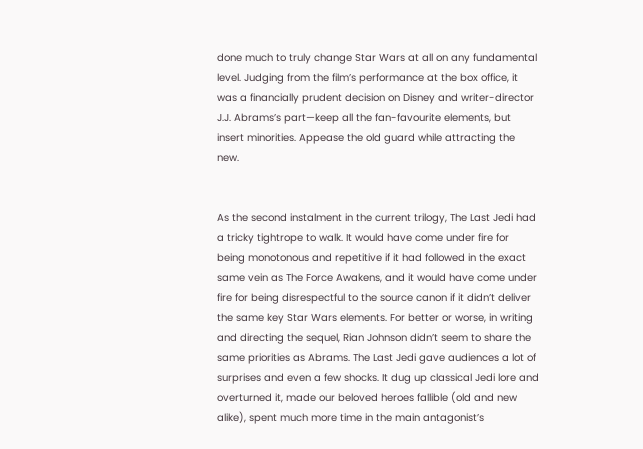done much to truly change Star Wars at all on any fundamental level. Judging from the film’s performance at the box office, it was a financially prudent decision on Disney and writer-director J.J. Abrams’s part—keep all the fan-favourite elements, but insert minorities. Appease the old guard while attracting the new.


As the second instalment in the current trilogy, The Last Jedi had a tricky tightrope to walk. It would have come under fire for being monotonous and repetitive if it had followed in the exact same vein as The Force Awakens, and it would have come under fire for being disrespectful to the source canon if it didn’t deliver the same key Star Wars elements. For better or worse, in writing and directing the sequel, Rian Johnson didn’t seem to share the same priorities as Abrams. The Last Jedi gave audiences a lot of surprises and even a few shocks. It dug up classical Jedi lore and overturned it, made our beloved heroes fallible (old and new alike), spent much more time in the main antagonist’s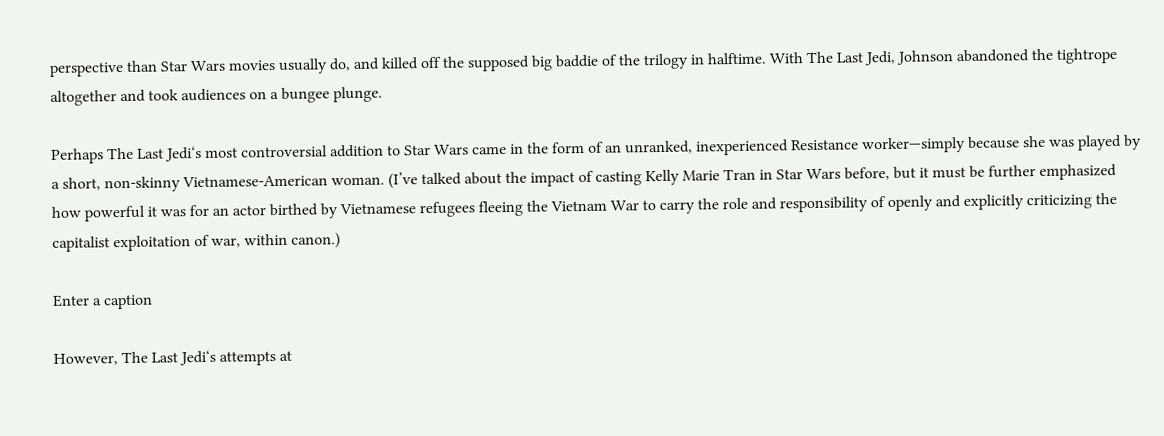perspective than Star Wars movies usually do, and killed off the supposed big baddie of the trilogy in halftime. With The Last Jedi, Johnson abandoned the tightrope altogether and took audiences on a bungee plunge.

Perhaps The Last Jedi‘s most controversial addition to Star Wars came in the form of an unranked, inexperienced Resistance worker—simply because she was played by a short, non-skinny Vietnamese-American woman. (I’ve talked about the impact of casting Kelly Marie Tran in Star Wars before, but it must be further emphasized how powerful it was for an actor birthed by Vietnamese refugees fleeing the Vietnam War to carry the role and responsibility of openly and explicitly criticizing the capitalist exploitation of war, within canon.)

Enter a caption

However, The Last Jedi‘s attempts at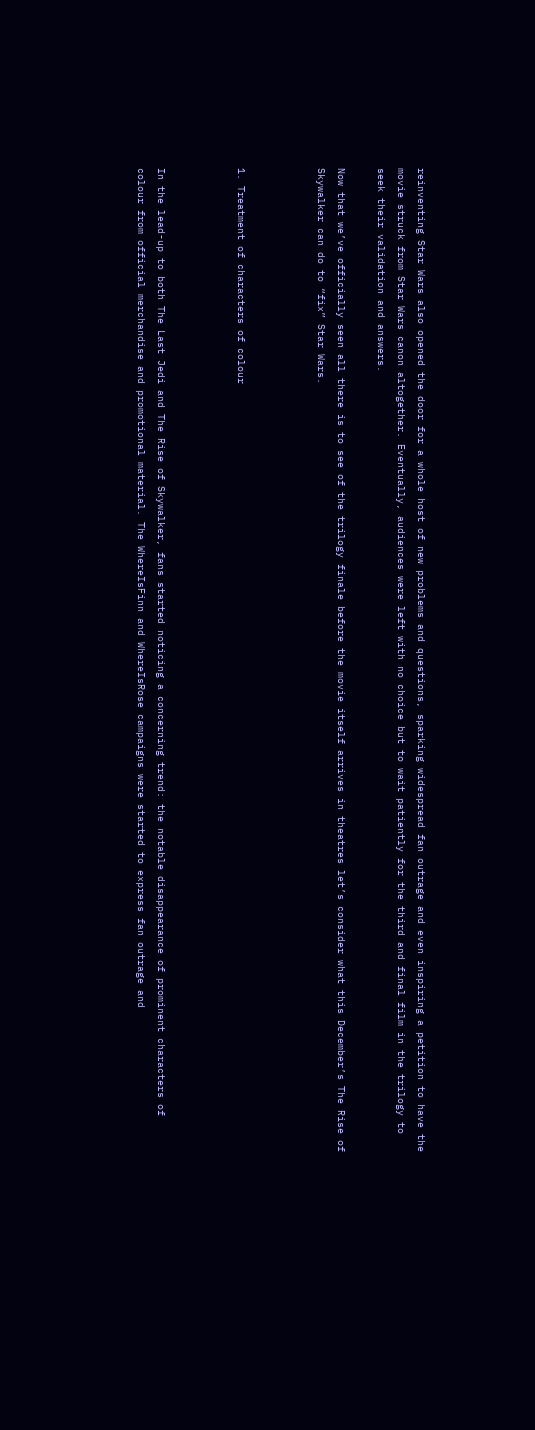reinventing Star Wars also opened the door for a whole host of new problems and questions, sparking widespread fan outrage and even inspiring a petition to have the movie struck from Star Wars canon altogether. Eventually, audiences were left with no choice but to wait patiently for the third and final film in the trilogy to seek their validation and answers.

Now that we’ve officially seen all there is to see of the trilogy finale before the movie itself arrives in theatres let’s consider what this December’s The Rise of Skywalker can do to “fix” Star Wars.



1. Treatment of characters of colour



In the lead-up to both The Last Jedi and The Rise of Skywalker, fans started noticing a concerning trend: the notable disappearance of prominent characters of colour from official merchandise and promotional material. The WhereIsFinn and WhereIsRose campaigns were started to express fan outrage and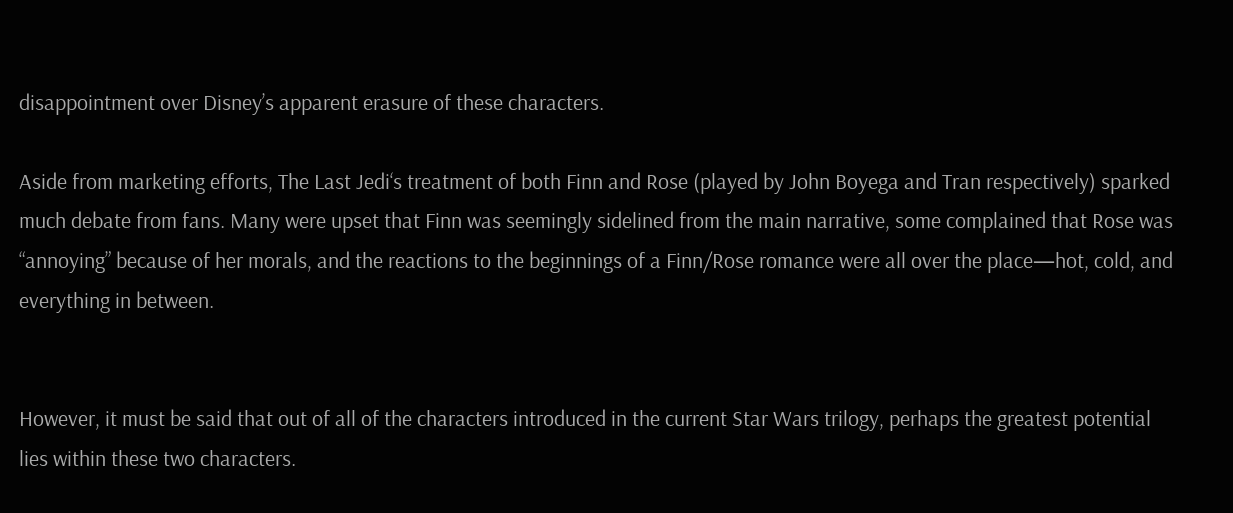disappointment over Disney’s apparent erasure of these characters.

Aside from marketing efforts, The Last Jedi‘s treatment of both Finn and Rose (played by John Boyega and Tran respectively) sparked much debate from fans. Many were upset that Finn was seemingly sidelined from the main narrative, some complained that Rose was “annoying” because of her morals, and the reactions to the beginnings of a Finn/Rose romance were all over the place—hot, cold, and everything in between.


However, it must be said that out of all of the characters introduced in the current Star Wars trilogy, perhaps the greatest potential lies within these two characters.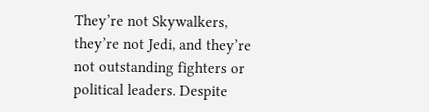They’re not Skywalkers, they’re not Jedi, and they’re not outstanding fighters or political leaders. Despite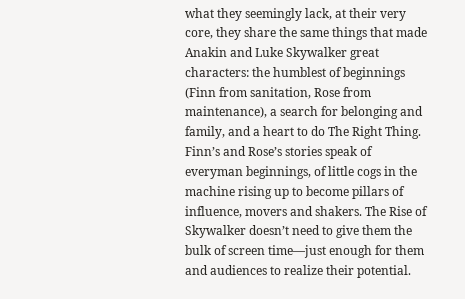what they seemingly lack, at their very core, they share the same things that made Anakin and Luke Skywalker great characters: the humblest of beginnings (Finn from sanitation, Rose from maintenance), a search for belonging and family, and a heart to do The Right Thing. Finn’s and Rose’s stories speak of everyman beginnings, of little cogs in the machine rising up to become pillars of influence, movers and shakers. The Rise of Skywalker doesn’t need to give them the bulk of screen time—just enough for them and audiences to realize their potential.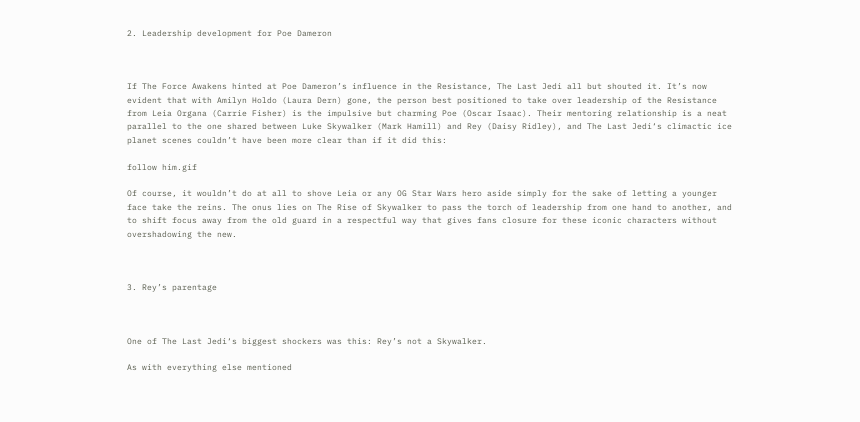2. Leadership development for Poe Dameron



If The Force Awakens hinted at Poe Dameron’s influence in the Resistance, The Last Jedi all but shouted it. It’s now evident that with Amilyn Holdo (Laura Dern) gone, the person best positioned to take over leadership of the Resistance from Leia Organa (Carrie Fisher) is the impulsive but charming Poe (Oscar Isaac). Their mentoring relationship is a neat parallel to the one shared between Luke Skywalker (Mark Hamill) and Rey (Daisy Ridley), and The Last Jedi‘s climactic ice planet scenes couldn’t have been more clear than if it did this:

follow him.gif

Of course, it wouldn’t do at all to shove Leia or any OG Star Wars hero aside simply for the sake of letting a younger face take the reins. The onus lies on The Rise of Skywalker to pass the torch of leadership from one hand to another, and to shift focus away from the old guard in a respectful way that gives fans closure for these iconic characters without overshadowing the new.



3. Rey’s parentage



One of The Last Jedi‘s biggest shockers was this: Rey’s not a Skywalker.

As with everything else mentioned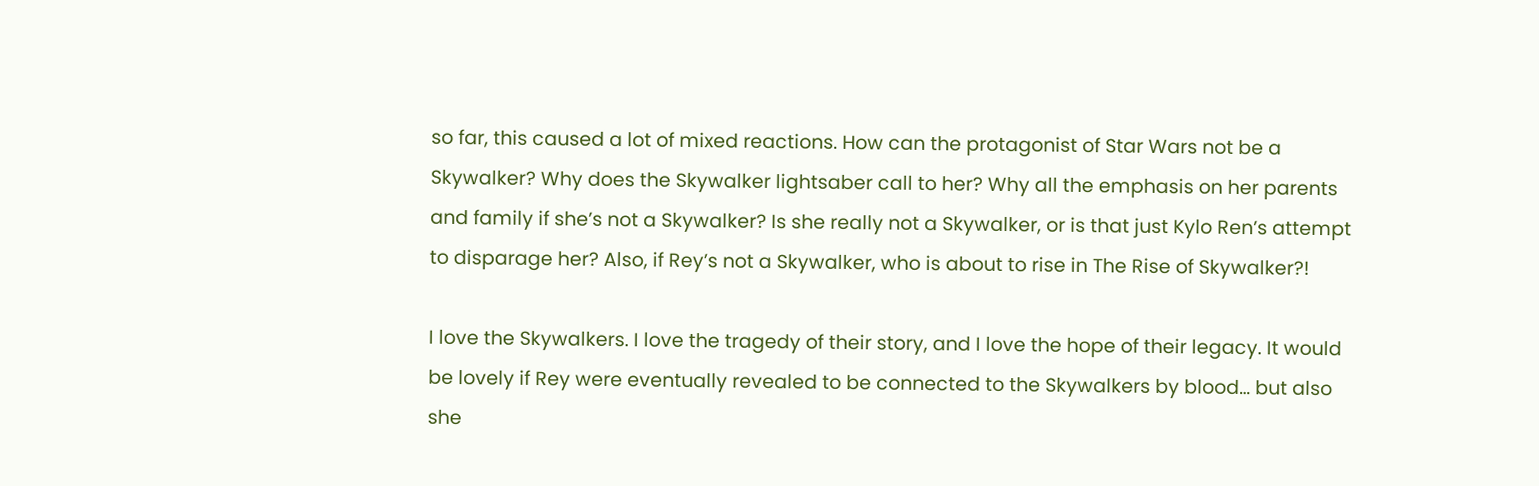so far, this caused a lot of mixed reactions. How can the protagonist of Star Wars not be a Skywalker? Why does the Skywalker lightsaber call to her? Why all the emphasis on her parents and family if she’s not a Skywalker? Is she really not a Skywalker, or is that just Kylo Ren’s attempt to disparage her? Also, if Rey’s not a Skywalker, who is about to rise in The Rise of Skywalker?!

I love the Skywalkers. I love the tragedy of their story, and I love the hope of their legacy. It would be lovely if Rey were eventually revealed to be connected to the Skywalkers by blood… but also she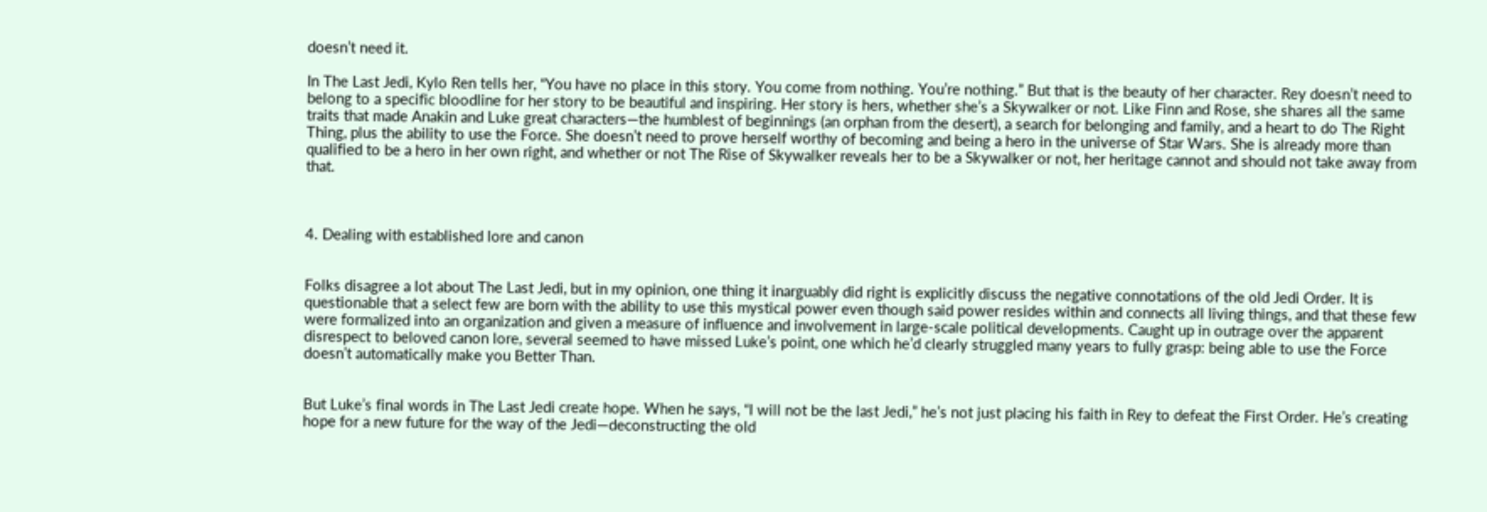doesn’t need it.

In The Last Jedi, Kylo Ren tells her, “You have no place in this story. You come from nothing. You’re nothing.” But that is the beauty of her character. Rey doesn’t need to belong to a specific bloodline for her story to be beautiful and inspiring. Her story is hers, whether she’s a Skywalker or not. Like Finn and Rose, she shares all the same traits that made Anakin and Luke great characters—the humblest of beginnings (an orphan from the desert), a search for belonging and family, and a heart to do The Right Thing, plus the ability to use the Force. She doesn’t need to prove herself worthy of becoming and being a hero in the universe of Star Wars. She is already more than qualified to be a hero in her own right, and whether or not The Rise of Skywalker reveals her to be a Skywalker or not, her heritage cannot and should not take away from that.



4. Dealing with established lore and canon


Folks disagree a lot about The Last Jedi, but in my opinion, one thing it inarguably did right is explicitly discuss the negative connotations of the old Jedi Order. It is questionable that a select few are born with the ability to use this mystical power even though said power resides within and connects all living things, and that these few were formalized into an organization and given a measure of influence and involvement in large-scale political developments. Caught up in outrage over the apparent disrespect to beloved canon lore, several seemed to have missed Luke’s point, one which he’d clearly struggled many years to fully grasp: being able to use the Force doesn’t automatically make you Better Than.


But Luke’s final words in The Last Jedi create hope. When he says, “I will not be the last Jedi,” he’s not just placing his faith in Rey to defeat the First Order. He’s creating hope for a new future for the way of the Jedi—deconstructing the old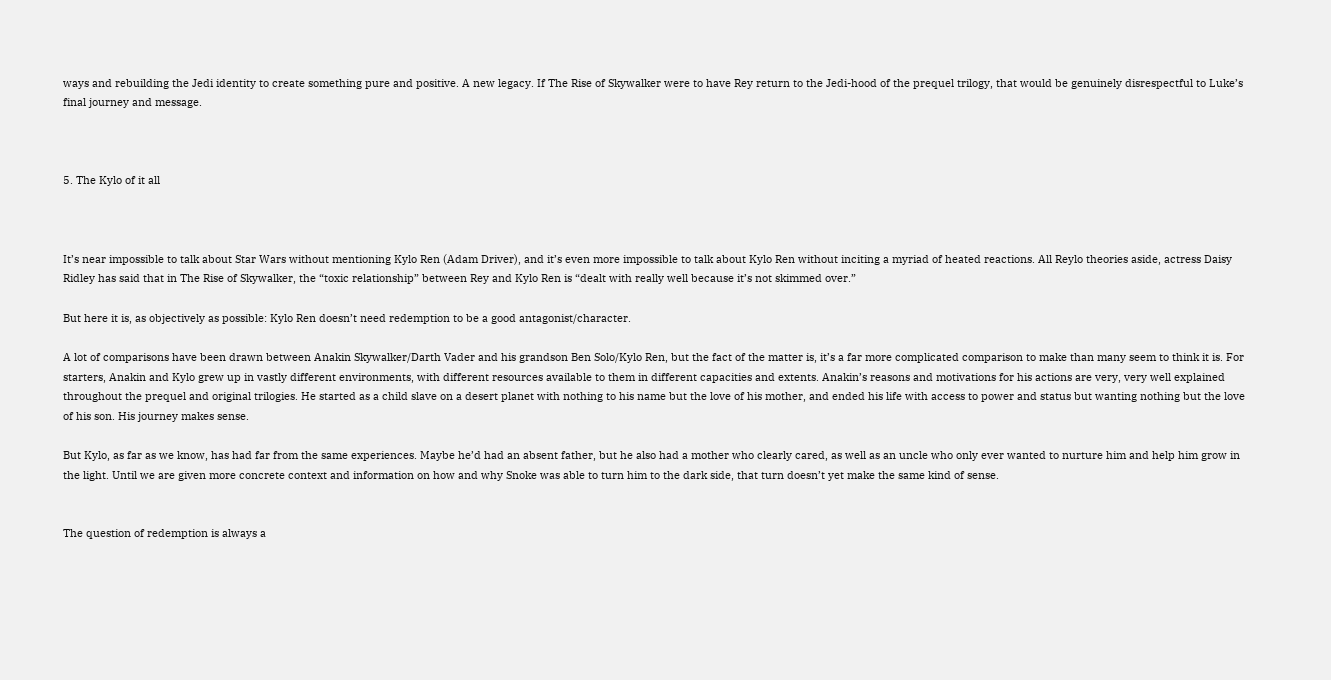ways and rebuilding the Jedi identity to create something pure and positive. A new legacy. If The Rise of Skywalker were to have Rey return to the Jedi-hood of the prequel trilogy, that would be genuinely disrespectful to Luke’s final journey and message.



5. The Kylo of it all



It’s near impossible to talk about Star Wars without mentioning Kylo Ren (Adam Driver), and it’s even more impossible to talk about Kylo Ren without inciting a myriad of heated reactions. All Reylo theories aside, actress Daisy Ridley has said that in The Rise of Skywalker, the “toxic relationship” between Rey and Kylo Ren is “dealt with really well because it’s not skimmed over.”

But here it is, as objectively as possible: Kylo Ren doesn’t need redemption to be a good antagonist/character.

A lot of comparisons have been drawn between Anakin Skywalker/Darth Vader and his grandson Ben Solo/Kylo Ren, but the fact of the matter is, it’s a far more complicated comparison to make than many seem to think it is. For starters, Anakin and Kylo grew up in vastly different environments, with different resources available to them in different capacities and extents. Anakin’s reasons and motivations for his actions are very, very well explained throughout the prequel and original trilogies. He started as a child slave on a desert planet with nothing to his name but the love of his mother, and ended his life with access to power and status but wanting nothing but the love of his son. His journey makes sense.

But Kylo, as far as we know, has had far from the same experiences. Maybe he’d had an absent father, but he also had a mother who clearly cared, as well as an uncle who only ever wanted to nurture him and help him grow in the light. Until we are given more concrete context and information on how and why Snoke was able to turn him to the dark side, that turn doesn’t yet make the same kind of sense.


The question of redemption is always a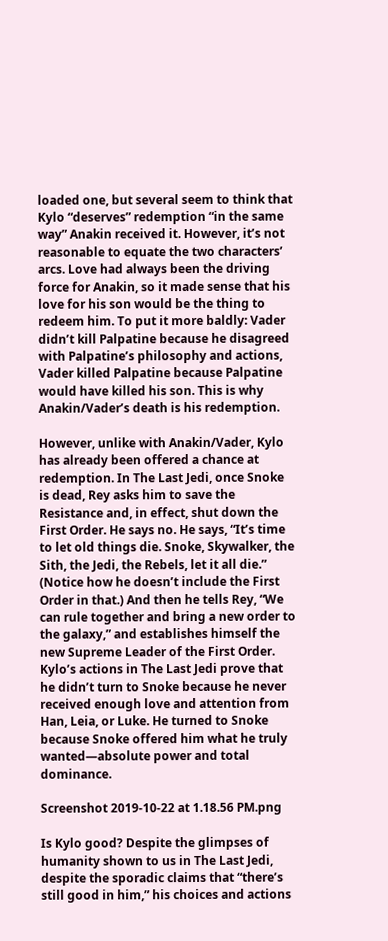loaded one, but several seem to think that Kylo “deserves” redemption “in the same way” Anakin received it. However, it’s not reasonable to equate the two characters’ arcs. Love had always been the driving force for Anakin, so it made sense that his love for his son would be the thing to redeem him. To put it more baldly: Vader didn’t kill Palpatine because he disagreed with Palpatine’s philosophy and actions, Vader killed Palpatine because Palpatine would have killed his son. This is why Anakin/Vader’s death is his redemption.

However, unlike with Anakin/Vader, Kylo has already been offered a chance at redemption. In The Last Jedi, once Snoke is dead, Rey asks him to save the Resistance and, in effect, shut down the First Order. He says no. He says, “It’s time to let old things die. Snoke, Skywalker, the Sith, the Jedi, the Rebels, let it all die.” (Notice how he doesn’t include the First Order in that.) And then he tells Rey, “We can rule together and bring a new order to the galaxy,” and establishes himself the new Supreme Leader of the First Order. Kylo’s actions in The Last Jedi prove that he didn’t turn to Snoke because he never received enough love and attention from Han, Leia, or Luke. He turned to Snoke because Snoke offered him what he truly wanted—absolute power and total dominance.

Screenshot 2019-10-22 at 1.18.56 PM.png

Is Kylo good? Despite the glimpses of humanity shown to us in The Last Jedi, despite the sporadic claims that “there’s still good in him,” his choices and actions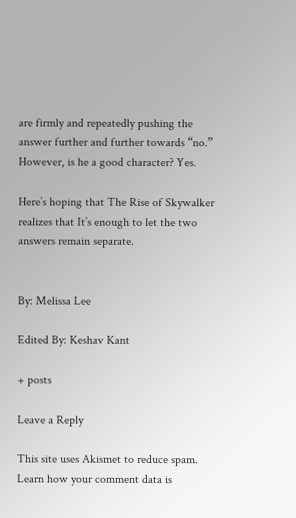are firmly and repeatedly pushing the answer further and further towards “no.” However, is he a good character? Yes.

Here’s hoping that The Rise of Skywalker realizes that It’s enough to let the two answers remain separate.


By: Melissa Lee

Edited By: Keshav Kant

+ posts

Leave a Reply

This site uses Akismet to reduce spam. Learn how your comment data is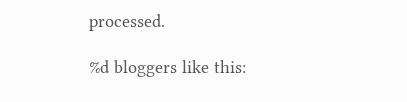processed.

%d bloggers like this: